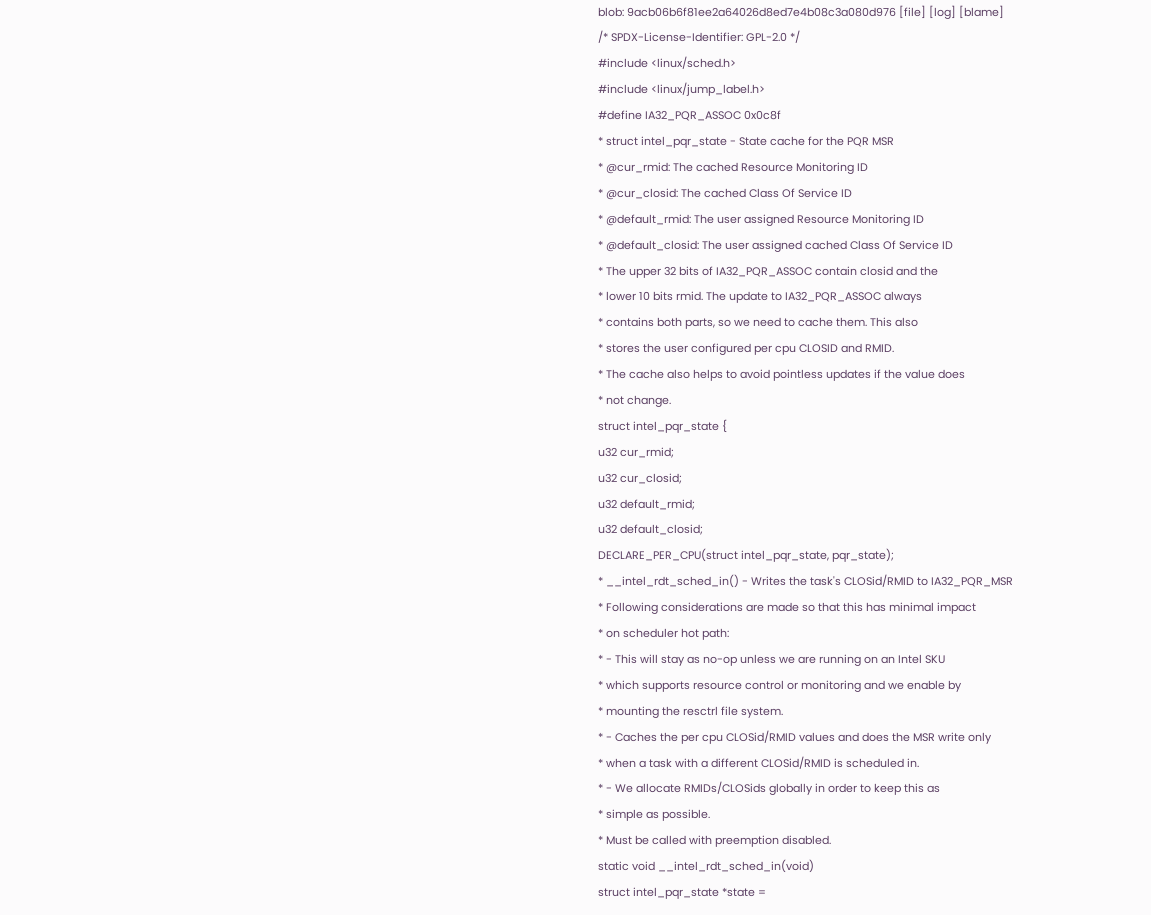blob: 9acb06b6f81ee2a64026d8ed7e4b08c3a080d976 [file] [log] [blame]
/* SPDX-License-Identifier: GPL-2.0 */
#include <linux/sched.h>
#include <linux/jump_label.h>
#define IA32_PQR_ASSOC 0x0c8f
* struct intel_pqr_state - State cache for the PQR MSR
* @cur_rmid: The cached Resource Monitoring ID
* @cur_closid: The cached Class Of Service ID
* @default_rmid: The user assigned Resource Monitoring ID
* @default_closid: The user assigned cached Class Of Service ID
* The upper 32 bits of IA32_PQR_ASSOC contain closid and the
* lower 10 bits rmid. The update to IA32_PQR_ASSOC always
* contains both parts, so we need to cache them. This also
* stores the user configured per cpu CLOSID and RMID.
* The cache also helps to avoid pointless updates if the value does
* not change.
struct intel_pqr_state {
u32 cur_rmid;
u32 cur_closid;
u32 default_rmid;
u32 default_closid;
DECLARE_PER_CPU(struct intel_pqr_state, pqr_state);
* __intel_rdt_sched_in() - Writes the task's CLOSid/RMID to IA32_PQR_MSR
* Following considerations are made so that this has minimal impact
* on scheduler hot path:
* - This will stay as no-op unless we are running on an Intel SKU
* which supports resource control or monitoring and we enable by
* mounting the resctrl file system.
* - Caches the per cpu CLOSid/RMID values and does the MSR write only
* when a task with a different CLOSid/RMID is scheduled in.
* - We allocate RMIDs/CLOSids globally in order to keep this as
* simple as possible.
* Must be called with preemption disabled.
static void __intel_rdt_sched_in(void)
struct intel_pqr_state *state =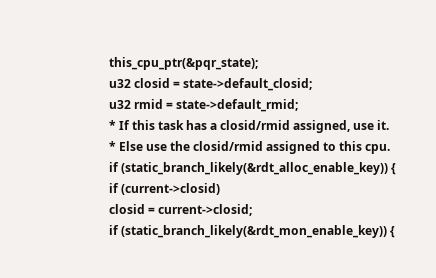this_cpu_ptr(&pqr_state);
u32 closid = state->default_closid;
u32 rmid = state->default_rmid;
* If this task has a closid/rmid assigned, use it.
* Else use the closid/rmid assigned to this cpu.
if (static_branch_likely(&rdt_alloc_enable_key)) {
if (current->closid)
closid = current->closid;
if (static_branch_likely(&rdt_mon_enable_key)) {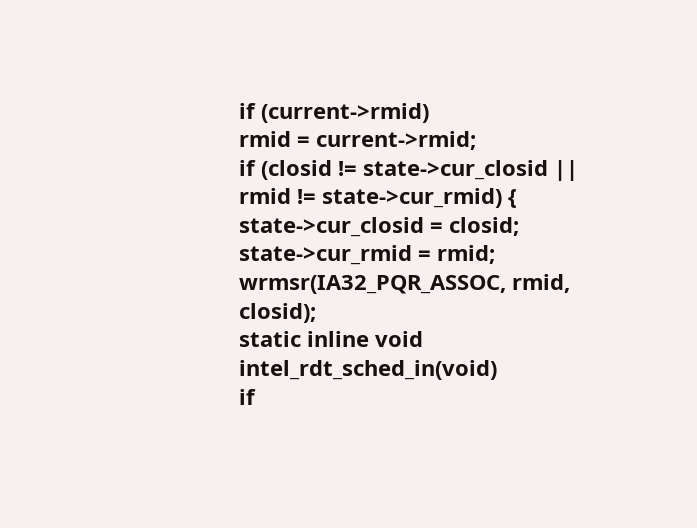if (current->rmid)
rmid = current->rmid;
if (closid != state->cur_closid || rmid != state->cur_rmid) {
state->cur_closid = closid;
state->cur_rmid = rmid;
wrmsr(IA32_PQR_ASSOC, rmid, closid);
static inline void intel_rdt_sched_in(void)
if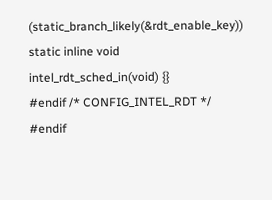(static_branch_likely(&rdt_enable_key))
static inline void intel_rdt_sched_in(void) {}
#endif /* CONFIG_INTEL_RDT */
#endif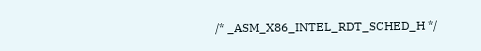/* _ASM_X86_INTEL_RDT_SCHED_H */